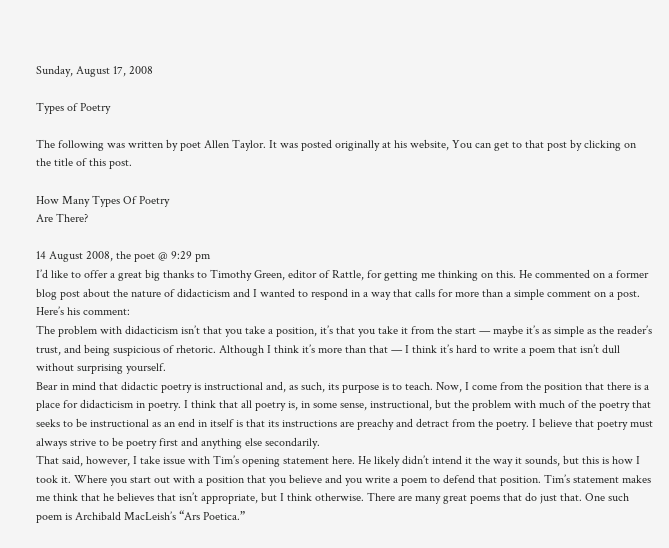Sunday, August 17, 2008

Types of Poetry

The following was written by poet Allen Taylor. It was posted originally at his website, You can get to that post by clicking on the title of this post.

How Many Types Of Poetry
Are There?

14 August 2008, the poet @ 9:29 pm
I’d like to offer a great big thanks to Timothy Green, editor of Rattle, for getting me thinking on this. He commented on a former blog post about the nature of didacticism and I wanted to respond in a way that calls for more than a simple comment on a post. Here’s his comment:
The problem with didacticism isn’t that you take a position, it’s that you take it from the start — maybe it’s as simple as the reader’s trust, and being suspicious of rhetoric. Although I think it’s more than that — I think it’s hard to write a poem that isn’t dull without surprising yourself.
Bear in mind that didactic poetry is instructional and, as such, its purpose is to teach. Now, I come from the position that there is a place for didacticism in poetry. I think that all poetry is, in some sense, instructional, but the problem with much of the poetry that seeks to be instructional as an end in itself is that its instructions are preachy and detract from the poetry. I believe that poetry must always strive to be poetry first and anything else secondarily.
That said, however, I take issue with Tim’s opening statement here. He likely didn’t intend it the way it sounds, but this is how I took it. Where you start out with a position that you believe and you write a poem to defend that position. Tim’s statement makes me think that he believes that isn’t appropriate, but I think otherwise. There are many great poems that do just that. One such poem is Archibald MacLeish’s “Ars Poetica.”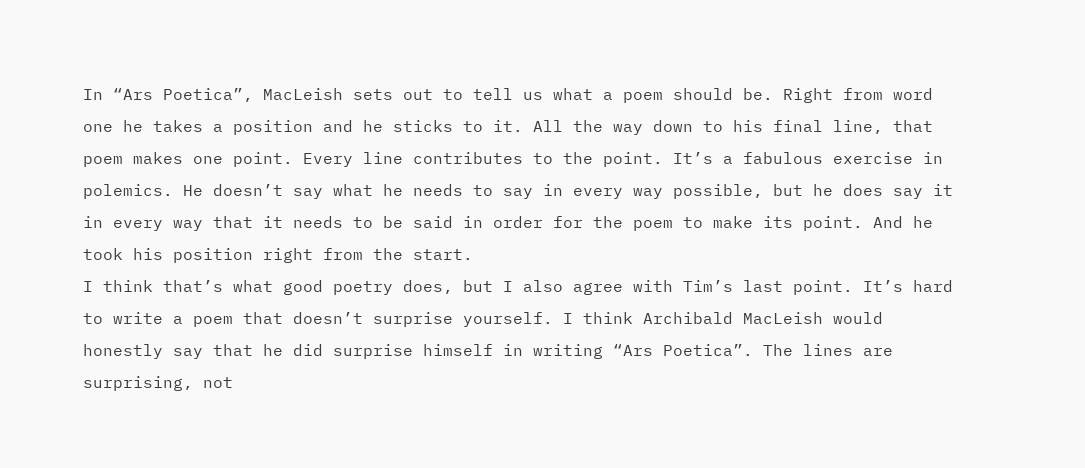In “Ars Poetica”, MacLeish sets out to tell us what a poem should be. Right from word one he takes a position and he sticks to it. All the way down to his final line, that poem makes one point. Every line contributes to the point. It’s a fabulous exercise in polemics. He doesn’t say what he needs to say in every way possible, but he does say it in every way that it needs to be said in order for the poem to make its point. And he took his position right from the start.
I think that’s what good poetry does, but I also agree with Tim’s last point. It’s hard to write a poem that doesn’t surprise yourself. I think Archibald MacLeish would honestly say that he did surprise himself in writing “Ars Poetica”. The lines are surprising, not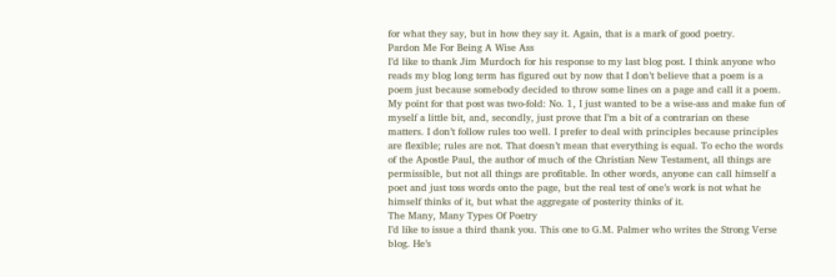for what they say, but in how they say it. Again, that is a mark of good poetry.
Pardon Me For Being A Wise Ass
I’d like to thank Jim Murdoch for his response to my last blog post. I think anyone who reads my blog long term has figured out by now that I don’t believe that a poem is a poem just because somebody decided to throw some lines on a page and call it a poem. My point for that post was two-fold: No. 1, I just wanted to be a wise-ass and make fun of myself a little bit, and, secondly, just prove that I’m a bit of a contrarian on these matters. I don’t follow rules too well. I prefer to deal with principles because principles are flexible; rules are not. That doesn’t mean that everything is equal. To echo the words of the Apostle Paul, the author of much of the Christian New Testament, all things are permissible, but not all things are profitable. In other words, anyone can call himself a poet and just toss words onto the page, but the real test of one’s work is not what he himself thinks of it, but what the aggregate of posterity thinks of it.
The Many, Many Types Of Poetry
I’d like to issue a third thank you. This one to G.M. Palmer who writes the Strong Verse blog. He’s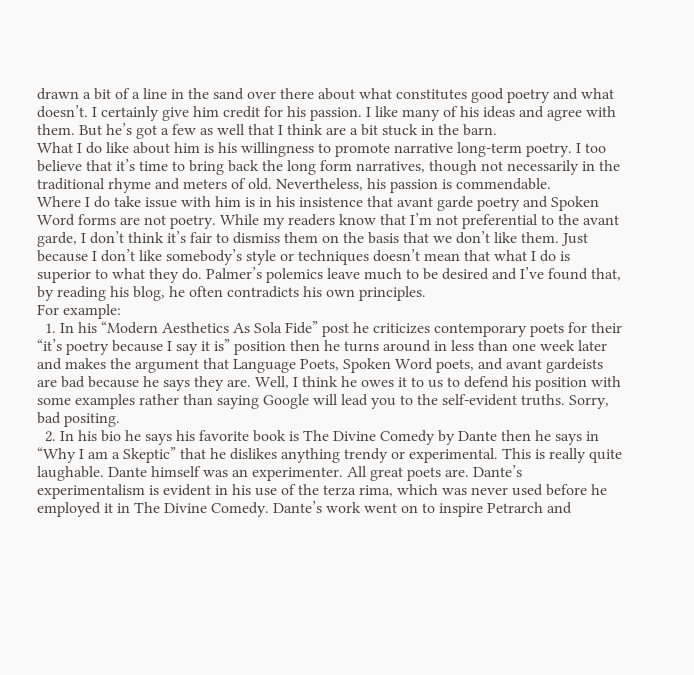drawn a bit of a line in the sand over there about what constitutes good poetry and what doesn’t. I certainly give him credit for his passion. I like many of his ideas and agree with them. But he’s got a few as well that I think are a bit stuck in the barn.
What I do like about him is his willingness to promote narrative long-term poetry. I too believe that it’s time to bring back the long form narratives, though not necessarily in the traditional rhyme and meters of old. Nevertheless, his passion is commendable.
Where I do take issue with him is in his insistence that avant garde poetry and Spoken Word forms are not poetry. While my readers know that I’m not preferential to the avant garde, I don’t think it’s fair to dismiss them on the basis that we don’t like them. Just because I don’t like somebody’s style or techniques doesn’t mean that what I do is superior to what they do. Palmer’s polemics leave much to be desired and I’ve found that, by reading his blog, he often contradicts his own principles.
For example:
  1. In his “Modern Aesthetics As Sola Fide” post he criticizes contemporary poets for their “it’s poetry because I say it is” position then he turns around in less than one week later and makes the argument that Language Poets, Spoken Word poets, and avant gardeists are bad because he says they are. Well, I think he owes it to us to defend his position with some examples rather than saying Google will lead you to the self-evident truths. Sorry, bad positing.
  2. In his bio he says his favorite book is The Divine Comedy by Dante then he says in “Why I am a Skeptic” that he dislikes anything trendy or experimental. This is really quite laughable. Dante himself was an experimenter. All great poets are. Dante’s experimentalism is evident in his use of the terza rima, which was never used before he employed it in The Divine Comedy. Dante’s work went on to inspire Petrarch and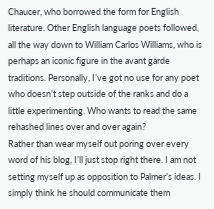Chaucer, who borrowed the form for English literature. Other English language poets followed, all the way down to William Carlos Williams, who is perhaps an iconic figure in the avant garde traditions. Personally, I’ve got no use for any poet who doesn’t step outside of the ranks and do a little experimenting. Who wants to read the same rehashed lines over and over again?
Rather than wear myself out poring over every word of his blog, I’ll just stop right there. I am not setting myself up as opposition to Palmer’s ideas. I simply think he should communicate them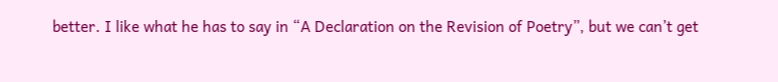better. I like what he has to say in “A Declaration on the Revision of Poetry”, but we can’t get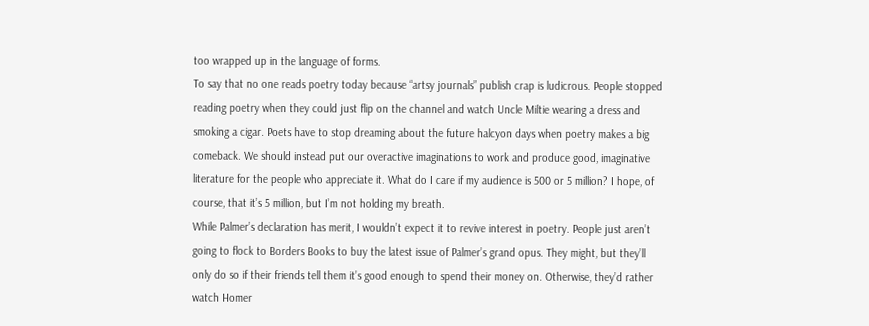too wrapped up in the language of forms.
To say that no one reads poetry today because “artsy journals” publish crap is ludicrous. People stopped reading poetry when they could just flip on the channel and watch Uncle Miltie wearing a dress and smoking a cigar. Poets have to stop dreaming about the future halcyon days when poetry makes a big comeback. We should instead put our overactive imaginations to work and produce good, imaginative literature for the people who appreciate it. What do I care if my audience is 500 or 5 million? I hope, of course, that it’s 5 million, but I’m not holding my breath.
While Palmer’s declaration has merit, I wouldn’t expect it to revive interest in poetry. People just aren’t going to flock to Borders Books to buy the latest issue of Palmer’s grand opus. They might, but they’ll only do so if their friends tell them it’s good enough to spend their money on. Otherwise, they’d rather watch Homer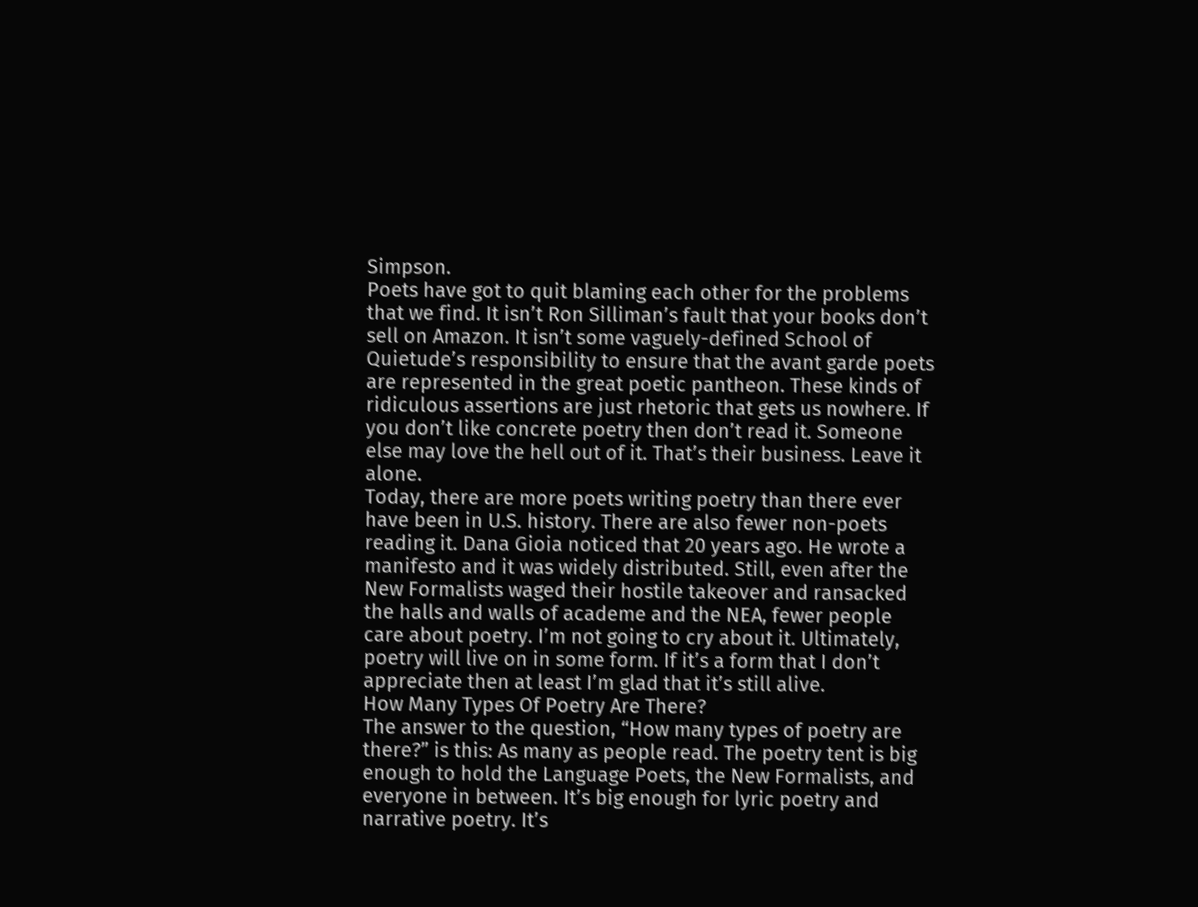Simpson.
Poets have got to quit blaming each other for the problems that we find. It isn’t Ron Silliman’s fault that your books don’t sell on Amazon. It isn’t some vaguely-defined School of Quietude’s responsibility to ensure that the avant garde poets are represented in the great poetic pantheon. These kinds of ridiculous assertions are just rhetoric that gets us nowhere. If you don’t like concrete poetry then don’t read it. Someone else may love the hell out of it. That’s their business. Leave it alone.
Today, there are more poets writing poetry than there ever have been in U.S. history. There are also fewer non-poets reading it. Dana Gioia noticed that 20 years ago. He wrote a manifesto and it was widely distributed. Still, even after the New Formalists waged their hostile takeover and ransacked the halls and walls of academe and the NEA, fewer people care about poetry. I’m not going to cry about it. Ultimately, poetry will live on in some form. If it’s a form that I don’t appreciate then at least I’m glad that it’s still alive.
How Many Types Of Poetry Are There?
The answer to the question, “How many types of poetry are there?” is this: As many as people read. The poetry tent is big enough to hold the Language Poets, the New Formalists, and everyone in between. It’s big enough for lyric poetry and narrative poetry. It’s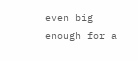even big enough for a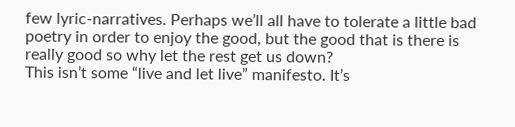few lyric-narratives. Perhaps we’ll all have to tolerate a little bad poetry in order to enjoy the good, but the good that is there is really good so why let the rest get us down?
This isn’t some “live and let live” manifesto. It’s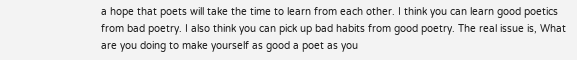a hope that poets will take the time to learn from each other. I think you can learn good poetics from bad poetry. I also think you can pick up bad habits from good poetry. The real issue is, What are you doing to make yourself as good a poet as you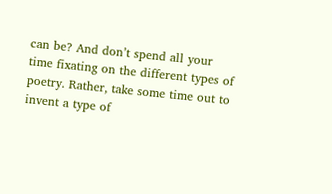can be? And don’t spend all your time fixating on the different types of poetry. Rather, take some time out to invent a type of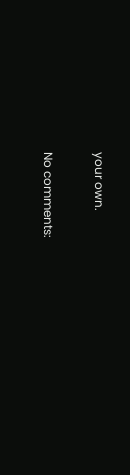your own.

No comments: